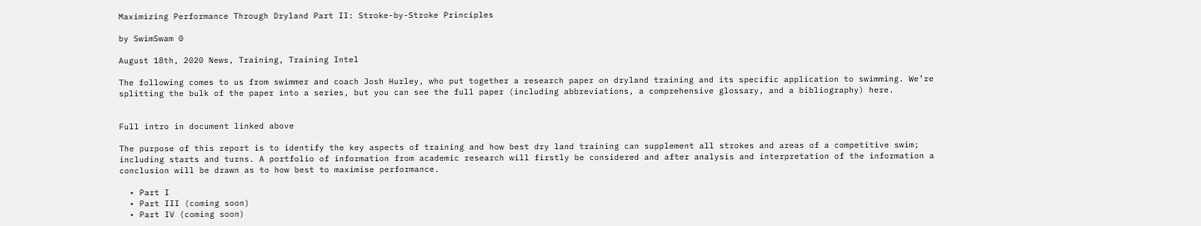Maximizing Performance Through Dryland Part II: Stroke-by-Stroke Principles

by SwimSwam 0

August 18th, 2020 News, Training, Training Intel

The following comes to us from swimmer and coach Josh Hurley, who put together a research paper on dryland training and its specific application to swimming. We’re splitting the bulk of the paper into a series, but you can see the full paper (including abbreviations, a comprehensive glossary, and a bibliography) here.


Full intro in document linked above

The purpose of this report is to identify the key aspects of training and how best dry land training can supplement all strokes and areas of a competitive swim; including starts and turns. A portfolio of information from academic research will firstly be considered and after analysis and interpretation of the information a conclusion will be drawn as to how best to maximise performance.

  • Part I
  • Part III (coming soon)
  • Part IV (coming soon)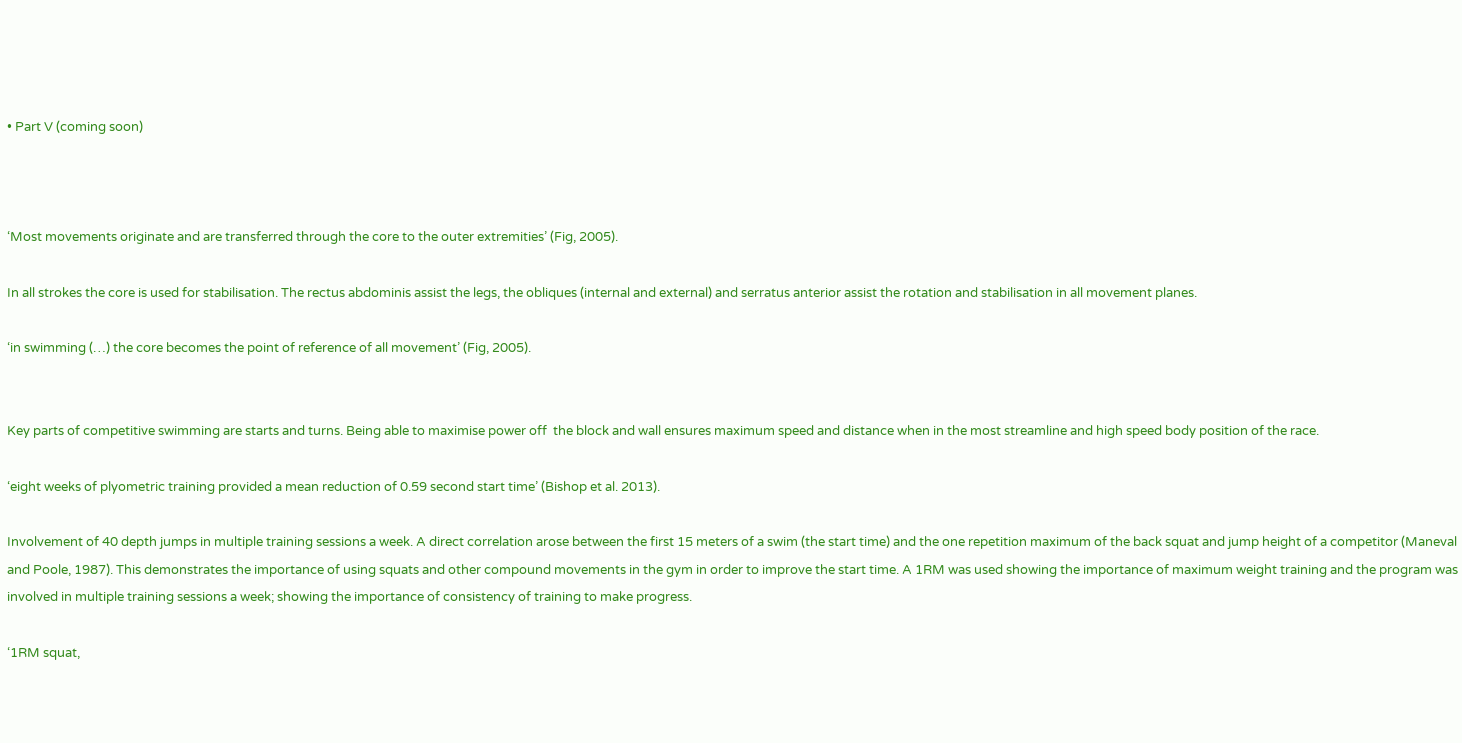• Part V (coming soon)



‘Most movements originate and are transferred through the core to the outer extremities’ (Fig, 2005).

In all strokes the core is used for stabilisation. The rectus abdominis assist the legs, the obliques (internal and external) and serratus anterior assist the rotation and stabilisation in all movement planes.

‘in swimming (…) the core becomes the point of reference of all movement’ (Fig, 2005).


Key parts of competitive swimming are starts and turns. Being able to maximise power off  the block and wall ensures maximum speed and distance when in the most streamline and high speed body position of the race.

‘eight weeks of plyometric training provided a mean reduction of 0.59 second start time’ (Bishop et al. 2013).

Involvement of 40 depth jumps in multiple training sessions a week. A direct correlation arose between the first 15 meters of a swim (the start time) and the one repetition maximum of the back squat and jump height of a competitor (Maneval and Poole, 1987). This demonstrates the importance of using squats and other compound movements in the gym in order to improve the start time. A 1RM was used showing the importance of maximum weight training and the program was involved in multiple training sessions a week; showing the importance of consistency of training to make progress.

‘1RM squat,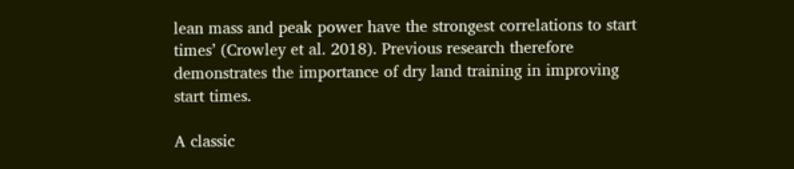lean mass and peak power have the strongest correlations to start times’ (Crowley et al. 2018). Previous research therefore demonstrates the importance of dry land training in improving start times.

A classic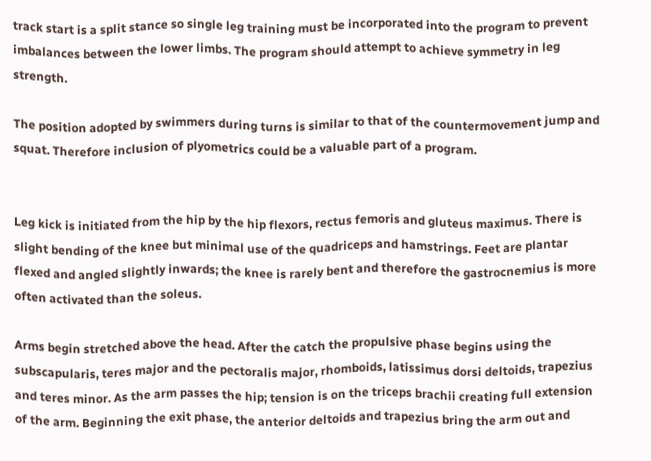track start is a split stance so single leg training must be incorporated into the program to prevent imbalances between the lower limbs. The program should attempt to achieve symmetry in leg strength.

The position adopted by swimmers during turns is similar to that of the countermovement jump and squat. Therefore inclusion of plyometrics could be a valuable part of a program.


Leg kick is initiated from the hip by the hip flexors, rectus femoris and gluteus maximus. There is slight bending of the knee but minimal use of the quadriceps and hamstrings. Feet are plantar flexed and angled slightly inwards; the knee is rarely bent and therefore the gastrocnemius is more often activated than the soleus.

Arms begin stretched above the head. After the catch the propulsive phase begins using the subscapularis, teres major and the pectoralis major, rhomboids, latissimus dorsi deltoids, trapezius and teres minor. As the arm passes the hip; tension is on the triceps brachii creating full extension of the arm. Beginning the exit phase, the anterior deltoids and trapezius bring the arm out and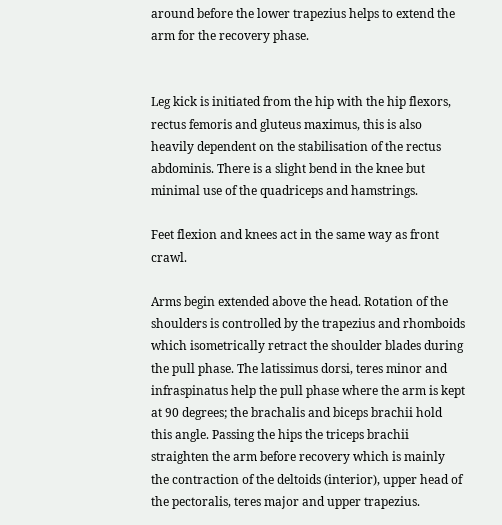around before the lower trapezius helps to extend the arm for the recovery phase.


Leg kick is initiated from the hip with the hip flexors, rectus femoris and gluteus maximus, this is also heavily dependent on the stabilisation of the rectus abdominis. There is a slight bend in the knee but minimal use of the quadriceps and hamstrings.

Feet flexion and knees act in the same way as front crawl.

Arms begin extended above the head. Rotation of the shoulders is controlled by the trapezius and rhomboids which isometrically retract the shoulder blades during the pull phase. The latissimus dorsi, teres minor and infraspinatus help the pull phase where the arm is kept at 90 degrees; the brachalis and biceps brachii hold this angle. Passing the hips the triceps brachii straighten the arm before recovery which is mainly the contraction of the deltoids (interior), upper head of the pectoralis, teres major and upper trapezius.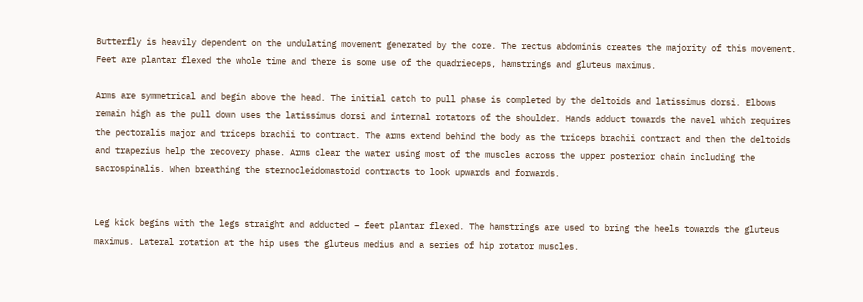Butterfly is heavily dependent on the undulating movement generated by the core. The rectus abdominis creates the majority of this movement. Feet are plantar flexed the whole time and there is some use of the quadrieceps, hamstrings and gluteus maximus.

Arms are symmetrical and begin above the head. The initial catch to pull phase is completed by the deltoids and latissimus dorsi. Elbows remain high as the pull down uses the latissimus dorsi and internal rotators of the shoulder. Hands adduct towards the navel which requires the pectoralis major and triceps brachii to contract. The arms extend behind the body as the triceps brachii contract and then the deltoids and trapezius help the recovery phase. Arms clear the water using most of the muscles across the upper posterior chain including the sacrospinalis. When breathing the sternocleidomastoid contracts to look upwards and forwards.


Leg kick begins with the legs straight and adducted – feet plantar flexed. The hamstrings are used to bring the heels towards the gluteus maximus. Lateral rotation at the hip uses the gluteus medius and a series of hip rotator muscles.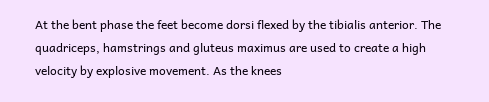At the bent phase the feet become dorsi flexed by the tibialis anterior. The quadriceps, hamstrings and gluteus maximus are used to create a high velocity by explosive movement. As the knees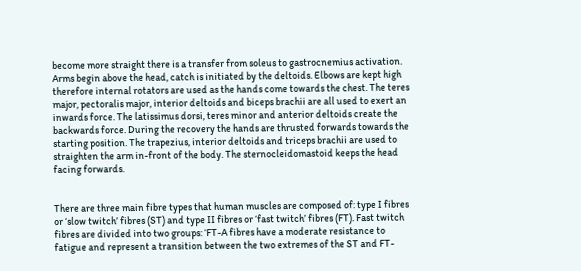become more straight there is a transfer from soleus to gastrocnemius activation. Arms begin above the head, catch is initiated by the deltoids. Elbows are kept high therefore internal rotators are used as the hands come towards the chest. The teres major, pectoralis major, interior deltoids and biceps brachii are all used to exert an inwards force. The latissimus dorsi, teres minor and anterior deltoids create the backwards force. During the recovery the hands are thrusted forwards towards the starting position. The trapezius, interior deltoids and triceps brachii are used to straighten the arm in-front of the body. The sternocleidomastoid keeps the head facing forwards.


There are three main fibre types that human muscles are composed of: type I fibres or ‘slow twitch’ fibres (ST) and type II fibres or ‘fast twitch’ fibres (FT). Fast twitch fibres are divided into two groups: ‘FT-A fibres have a moderate resistance to fatigue and represent a transition between the two extremes of the ST and FT-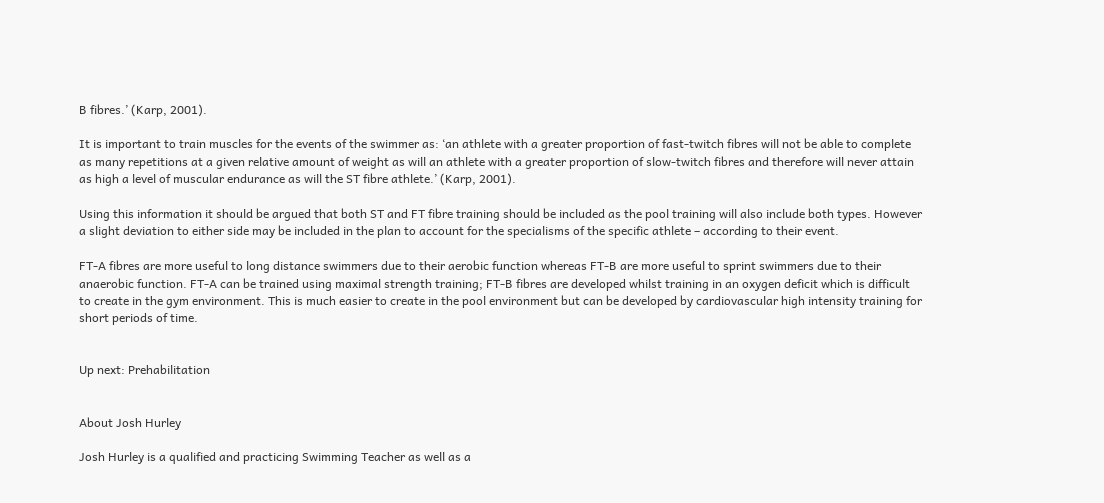B fibres.’ (Karp, 2001).

It is important to train muscles for the events of the swimmer as: ‘an athlete with a greater proportion of fast-twitch fibres will not be able to complete as many repetitions at a given relative amount of weight as will an athlete with a greater proportion of slow-twitch fibres and therefore will never attain as high a level of muscular endurance as will the ST fibre athlete.’ (Karp, 2001).

Using this information it should be argued that both ST and FT fibre training should be included as the pool training will also include both types. However a slight deviation to either side may be included in the plan to account for the specialisms of the specific athlete – according to their event.

FT-A fibres are more useful to long distance swimmers due to their aerobic function whereas FT-B are more useful to sprint swimmers due to their anaerobic function. FT-A can be trained using maximal strength training; FT-B fibres are developed whilst training in an oxygen deficit which is difficult to create in the gym environment. This is much easier to create in the pool environment but can be developed by cardiovascular high intensity training for short periods of time.


Up next: Prehabilitation


About Josh Hurley

Josh Hurley is a qualified and practicing Swimming Teacher as well as a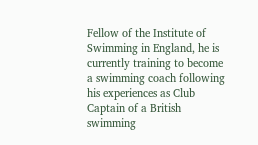Fellow of the Institute of Swimming in England, he is currently training to become a swimming coach following his experiences as Club Captain of a British swimming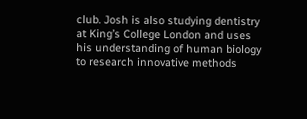club. Josh is also studying dentistry at King’s College London and uses his understanding of human biology to research innovative methods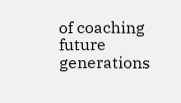of coaching future generations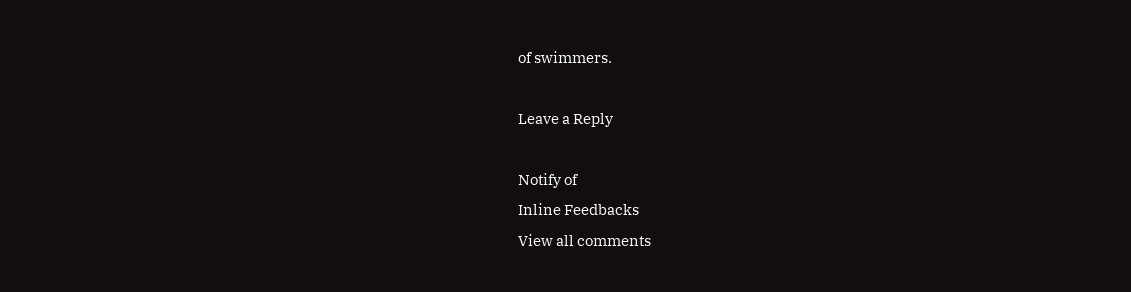of swimmers.

Leave a Reply

Notify of
Inline Feedbacks
View all comments